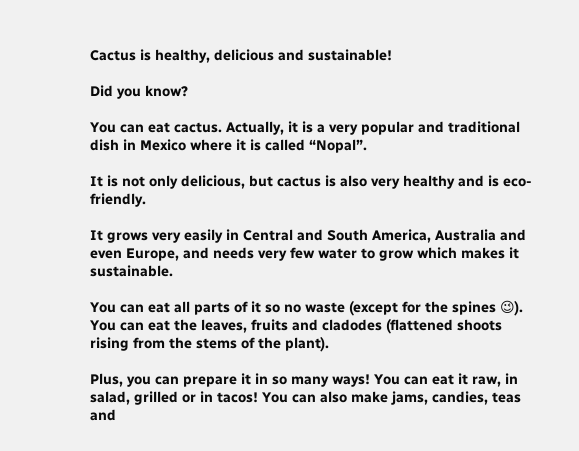Cactus is healthy, delicious and sustainable!

Did you know?

You can eat cactus. Actually, it is a very popular and traditional dish in Mexico where it is called “Nopal”.

It is not only delicious, but cactus is also very healthy and is eco-friendly.

It grows very easily in Central and South America, Australia and even Europe, and needs very few water to grow which makes it sustainable.

You can eat all parts of it so no waste (except for the spines 😉). You can eat the leaves, fruits and cladodes (flattened shoots rising from the stems of the plant).

Plus, you can prepare it in so many ways! You can eat it raw, in salad, grilled or in tacos! You can also make jams, candies, teas and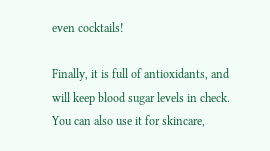even cocktails!

Finally, it is full of antioxidants, and will keep blood sugar levels in check. You can also use it for skincare,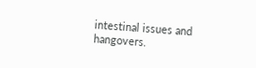intestinal issues and hangovers.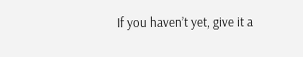If you haven’t yet, give it a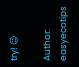try! 😉

Author: easyecotips